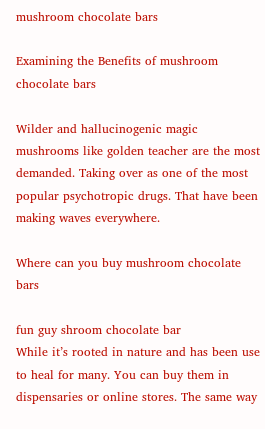mushroom chocolate bars

Examining the Benefits of mushroom chocolate bars

Wilder and hallucinogenic magic mushrooms like golden teacher are the most demanded. Taking over as one of the most popular psychotropic drugs. That have been making waves everywhere.

Where can you buy mushroom chocolate bars

fun guy shroom chocolate bar
While it’s rooted in nature and has been use to heal for many. You can buy them in dispensaries or online stores. The same way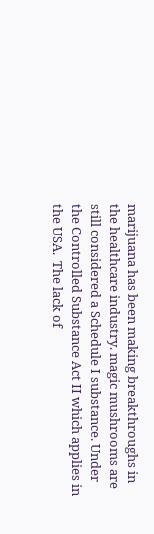marijuana has been making breakthroughs in the healthcare industry. magic mushrooms are still considered a Schedule I substance. Under the Controlled Substance Act II which applies in the USA.  The lack of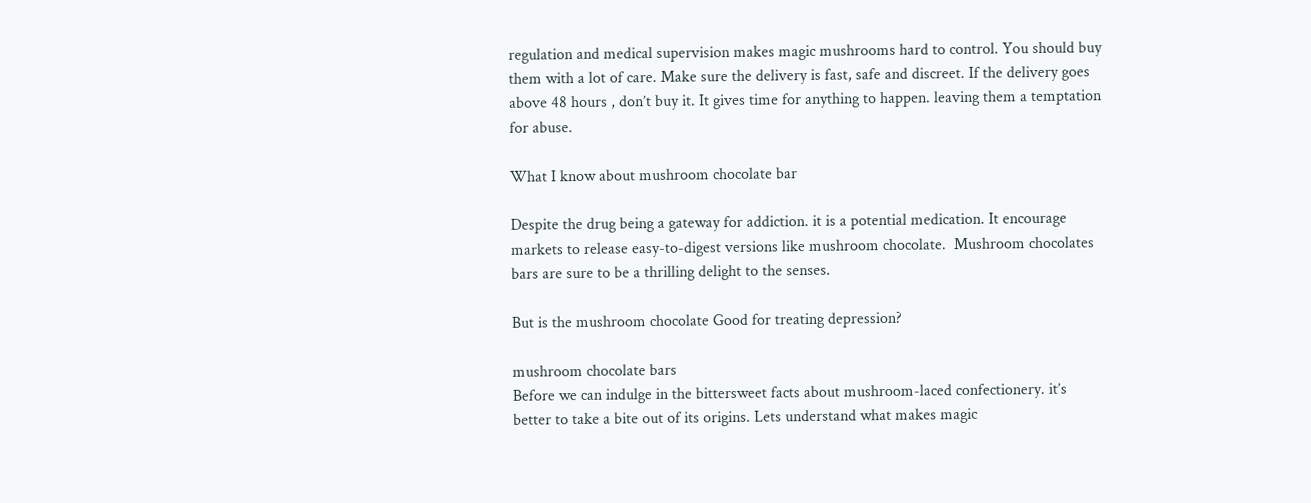regulation and medical supervision makes magic mushrooms hard to control. You should buy them with a lot of care. Make sure the delivery is fast, safe and discreet. If the delivery goes above 48 hours , don’t buy it. It gives time for anything to happen. leaving them a temptation for abuse.

What I know about mushroom chocolate bar

Despite the drug being a gateway for addiction. it is a potential medication. It encourage markets to release easy-to-digest versions like mushroom chocolate.  Mushroom chocolates bars are sure to be a thrilling delight to the senses.

But is the mushroom chocolate Good for treating depression?

mushroom chocolate bars
Before we can indulge in the bittersweet facts about mushroom-laced confectionery. it’s better to take a bite out of its origins. Lets understand what makes magic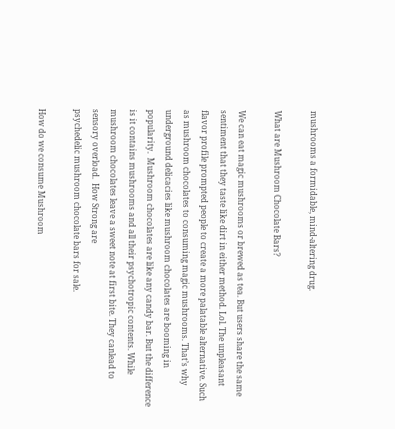mushrooms a formidable, mind-altering drug.

What are Mushroom Chocolate Bars?

We can eat magic mushrooms or brewed as tea. But users share the same sentiment that they taste like dirt in either method. Lol. The unpleasant flavor profile prompted people to create a more palatable alternative. Such as mushroom chocolates to consuming magic mushrooms. That’s why underground delicacies like mushroom chocolates are booming in popularity.  Mushroom chocolates are like any candy bar. But the difference is it contains mushrooms and all their psychotropic contents. While mushroom chocolates leave a sweet note at first bite. They canlead to sensory overload.  How Strong are
psychedelic mushroom chocolate bars for sale.

How do we consume Mushroom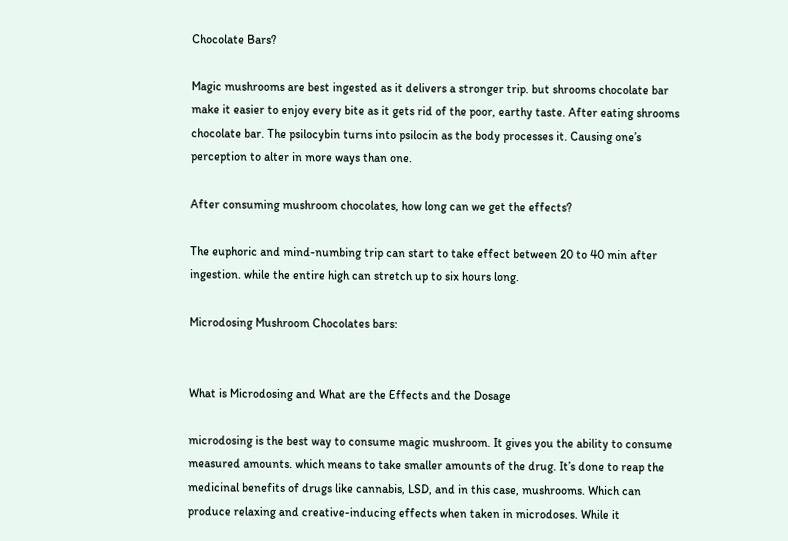Chocolate Bars?

Magic mushrooms are best ingested as it delivers a stronger trip. but shrooms chocolate bar make it easier to enjoy every bite as it gets rid of the poor, earthy taste. After eating shrooms chocolate bar. The psilocybin turns into psilocin as the body processes it. Causing one’s perception to alter in more ways than one.

After consuming mushroom chocolates, how long can we get the effects?

The euphoric and mind-numbing trip can start to take effect between 20 to 40 min after ingestion. while the entire high can stretch up to six hours long.

Microdosing Mushroom Chocolates bars:


What is Microdosing and What are the Effects and the Dosage

microdosing is the best way to consume magic mushroom. It gives you the ability to consume measured amounts. which means to take smaller amounts of the drug. It’s done to reap the medicinal benefits of drugs like cannabis, LSD, and in this case, mushrooms. Which can produce relaxing and creative-inducing effects when taken in microdoses. While it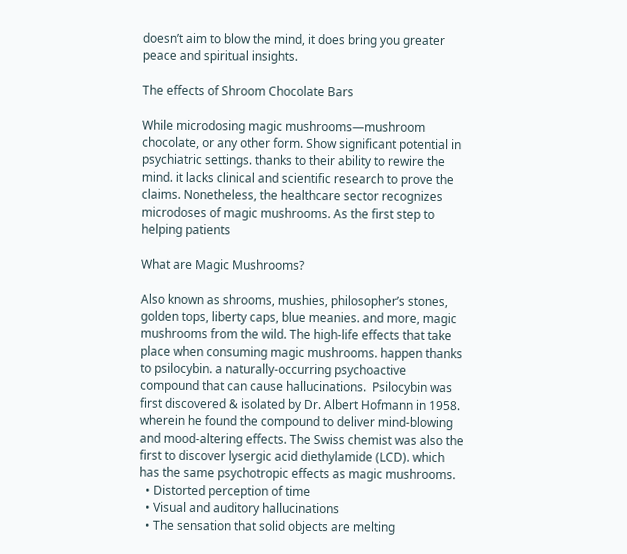doesn’t aim to blow the mind, it does bring you greater peace and spiritual insights.

The effects of Shroom Chocolate Bars

While microdosing magic mushrooms—mushroom chocolate, or any other form. Show significant potential in psychiatric settings. thanks to their ability to rewire the mind. it lacks clinical and scientific research to prove the claims. Nonetheless, the healthcare sector recognizes microdoses of magic mushrooms. As the first step to helping patients

What are Magic Mushrooms?

Also known as shrooms, mushies, philosopher’s stones, golden tops, liberty caps, blue meanies. and more, magic mushrooms from the wild. The high-life effects that take place when consuming magic mushrooms. happen thanks to psilocybin. a naturally-occurring psychoactive compound that can cause hallucinations.  Psilocybin was first discovered & isolated by Dr. Albert Hofmann in 1958. wherein he found the compound to deliver mind-blowing and mood-altering effects. The Swiss chemist was also the first to discover lysergic acid diethylamide (LCD). which has the same psychotropic effects as magic mushrooms.
  • Distorted perception of time
  • Visual and auditory hallucinations
  • The sensation that solid objects are melting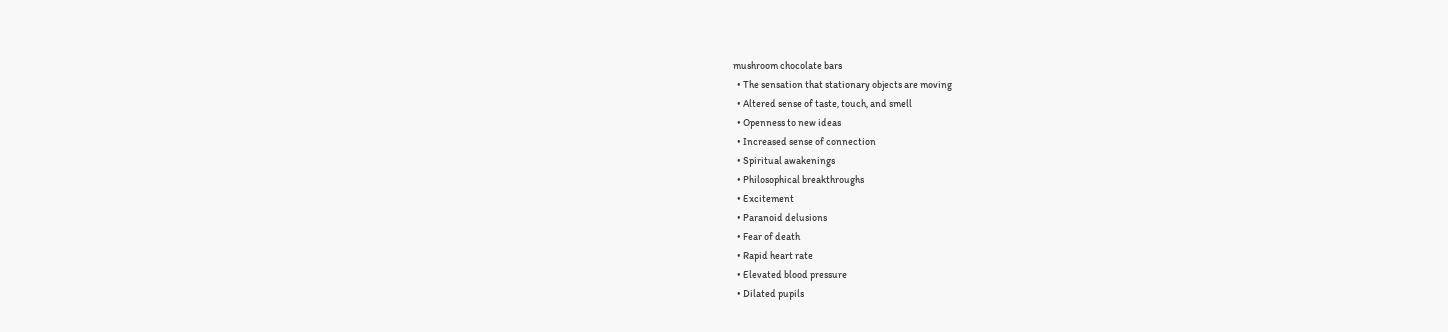mushroom chocolate bars
  • The sensation that stationary objects are moving
  • Altered sense of taste, touch, and smell
  • Openness to new ideas
  • Increased sense of connection
  • Spiritual awakenings
  • Philosophical breakthroughs
  • Excitement
  • Paranoid delusions
  • Fear of death
  • Rapid heart rate
  • Elevated blood pressure
  • Dilated pupils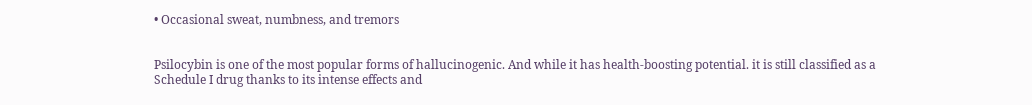• Occasional sweat, numbness, and tremors


Psilocybin is one of the most popular forms of hallucinogenic. And while it has health-boosting potential. it is still classified as a Schedule I drug thanks to its intense effects and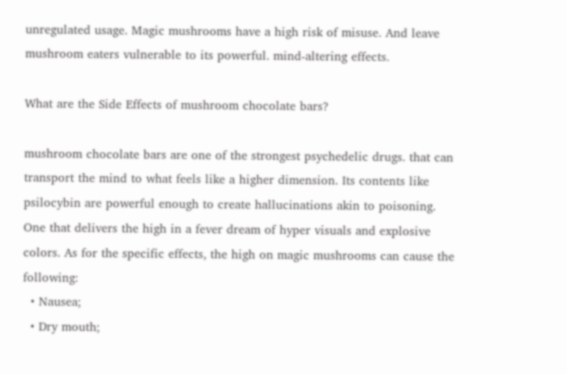unregulated usage. Magic mushrooms have a high risk of misuse. And leave mushroom eaters vulnerable to its powerful. mind-altering effects.

What are the Side Effects of mushroom chocolate bars?

mushroom chocolate bars are one of the strongest psychedelic drugs. that can transport the mind to what feels like a higher dimension. Its contents like psilocybin are powerful enough to create hallucinations akin to poisoning. One that delivers the high in a fever dream of hyper visuals and explosive colors. As for the specific effects, the high on magic mushrooms can cause the following:
  • Nausea;
  • Dry mouth;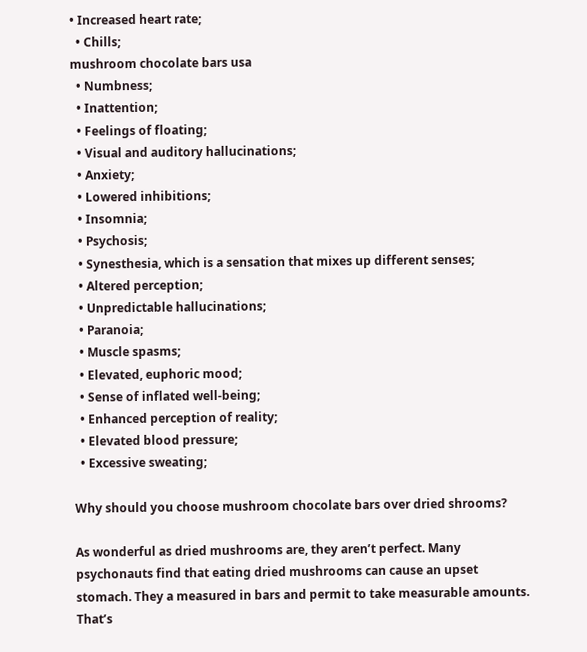• Increased heart rate;
  • Chills;
mushroom chocolate bars usa
  • Numbness;
  • Inattention;
  • Feelings of floating;
  • Visual and auditory hallucinations;
  • Anxiety;
  • Lowered inhibitions;
  • Insomnia;
  • Psychosis;
  • Synesthesia, which is a sensation that mixes up different senses;
  • Altered perception;
  • Unpredictable hallucinations;
  • Paranoia;
  • Muscle spasms;
  • Elevated, euphoric mood;
  • Sense of inflated well-being;
  • Enhanced perception of reality;
  • Elevated blood pressure;
  • Excessive sweating;

Why should you choose mushroom chocolate bars over dried shrooms?

As wonderful as dried mushrooms are, they aren’t perfect. Many psychonauts find that eating dried mushrooms can cause an upset stomach. They a measured in bars and permit to take measurable amounts. That’s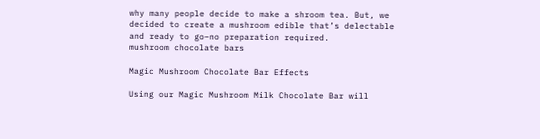why many people decide to make a shroom tea. But, we decided to create a mushroom edible that’s delectable and ready to go–no preparation required.
mushroom chocolate bars

Magic Mushroom Chocolate Bar Effects

Using our Magic Mushroom Milk Chocolate Bar will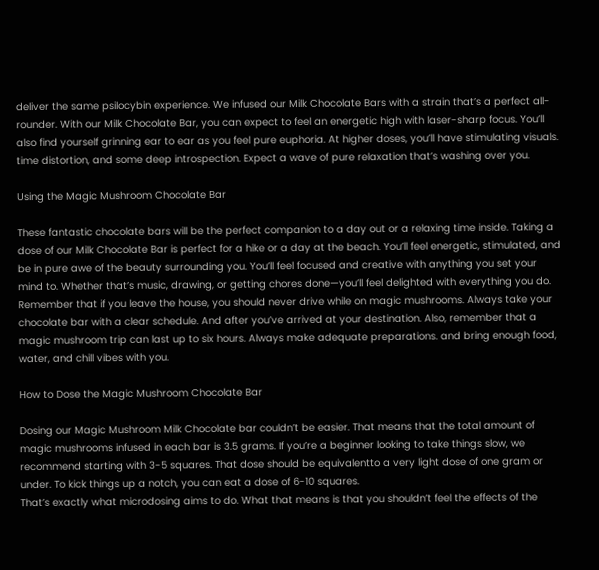deliver the same psilocybin experience. We infused our Milk Chocolate Bars with a strain that’s a perfect all-rounder. With our Milk Chocolate Bar, you can expect to feel an energetic high with laser-sharp focus. You’ll also find yourself grinning ear to ear as you feel pure euphoria. At higher doses, you’ll have stimulating visuals. time distortion, and some deep introspection. Expect a wave of pure relaxation that’s washing over you.

Using the Magic Mushroom Chocolate Bar

These fantastic chocolate bars will be the perfect companion to a day out or a relaxing time inside. Taking a dose of our Milk Chocolate Bar is perfect for a hike or a day at the beach. You’ll feel energetic, stimulated, and be in pure awe of the beauty surrounding you. You’ll feel focused and creative with anything you set your mind to. Whether that’s music, drawing, or getting chores done—you’ll feel delighted with everything you do. Remember that if you leave the house, you should never drive while on magic mushrooms. Always take your chocolate bar with a clear schedule. And after you’ve arrived at your destination. Also, remember that a magic mushroom trip can last up to six hours. Always make adequate preparations. and bring enough food, water, and chill vibes with you.

How to Dose the Magic Mushroom Chocolate Bar

Dosing our Magic Mushroom Milk Chocolate bar couldn’t be easier. That means that the total amount of magic mushrooms infused in each bar is 3.5 grams. If you’re a beginner looking to take things slow, we recommend starting with 3-5 squares. That dose should be equivalentto a very light dose of one gram or under. To kick things up a notch, you can eat a dose of 6-10 squares.
That’s exactly what microdosing aims to do. What that means is that you shouldn’t feel the effects of the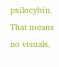psilocybin. That means no visuals,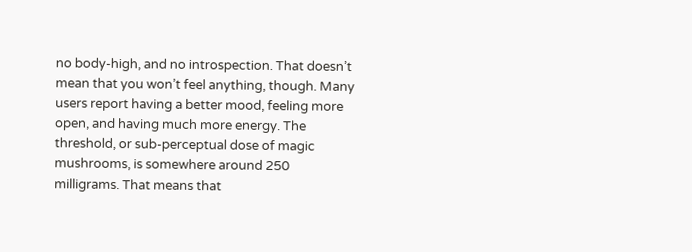no body-high, and no introspection. That doesn’t mean that you won’t feel anything, though. Many users report having a better mood, feeling more open, and having much more energy. The threshold, or sub-perceptual dose of magic mushrooms, is somewhere around 250 milligrams. That means that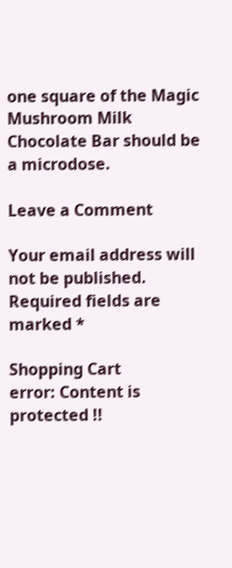one square of the Magic Mushroom Milk Chocolate Bar should be a microdose.

Leave a Comment

Your email address will not be published. Required fields are marked *

Shopping Cart
error: Content is protected !!